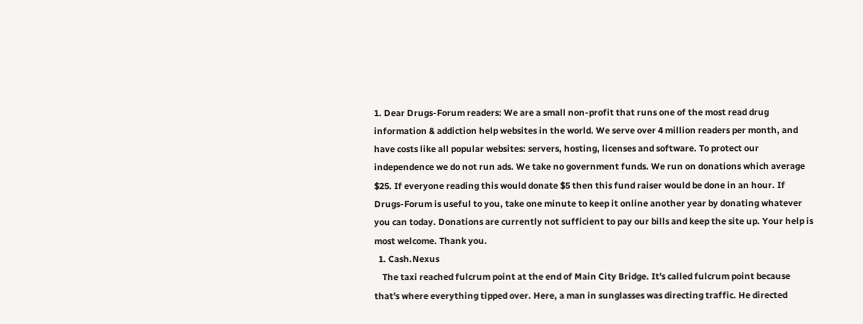1. Dear Drugs-Forum readers: We are a small non-profit that runs one of the most read drug information & addiction help websites in the world. We serve over 4 million readers per month, and have costs like all popular websites: servers, hosting, licenses and software. To protect our independence we do not run ads. We take no government funds. We run on donations which average $25. If everyone reading this would donate $5 then this fund raiser would be done in an hour. If Drugs-Forum is useful to you, take one minute to keep it online another year by donating whatever you can today. Donations are currently not sufficient to pay our bills and keep the site up. Your help is most welcome. Thank you.
  1. Cash.Nexus
    The taxi reached fulcrum point at the end of Main City Bridge. It's called fulcrum point because that's where everything tipped over. Here, a man in sunglasses was directing traffic. He directed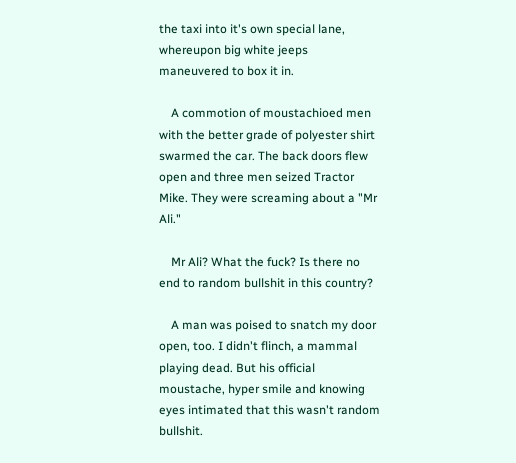the taxi into it's own special lane, whereupon big white jeeps maneuvered to box it in.

    A commotion of moustachioed men with the better grade of polyester shirt swarmed the car. The back doors flew open and three men seized Tractor Mike. They were screaming about a "Mr Ali."

    Mr Ali? What the fuck? Is there no end to random bullshit in this country?

    A man was poised to snatch my door open, too. I didn't flinch, a mammal playing dead. But his official moustache, hyper smile and knowing eyes intimated that this wasn't random bullshit.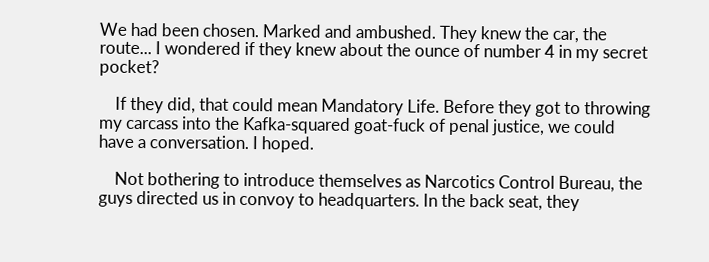We had been chosen. Marked and ambushed. They knew the car, the route... I wondered if they knew about the ounce of number 4 in my secret pocket?

    If they did, that could mean Mandatory Life. Before they got to throwing my carcass into the Kafka-squared goat-fuck of penal justice, we could have a conversation. I hoped.

    Not bothering to introduce themselves as Narcotics Control Bureau, the guys directed us in convoy to headquarters. In the back seat, they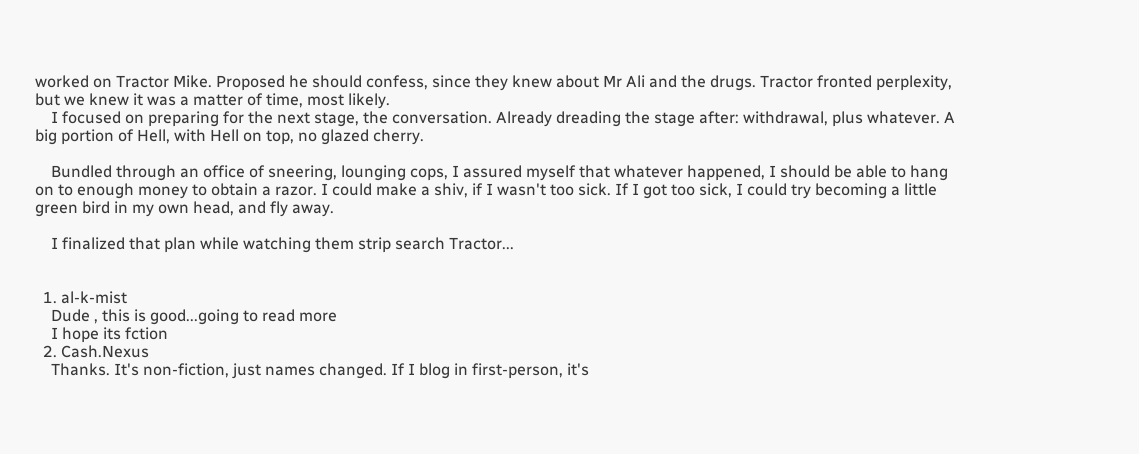worked on Tractor Mike. Proposed he should confess, since they knew about Mr Ali and the drugs. Tractor fronted perplexity, but we knew it was a matter of time, most likely.
    I focused on preparing for the next stage, the conversation. Already dreading the stage after: withdrawal, plus whatever. A big portion of Hell, with Hell on top, no glazed cherry.

    Bundled through an office of sneering, lounging cops, I assured myself that whatever happened, I should be able to hang on to enough money to obtain a razor. I could make a shiv, if I wasn't too sick. If I got too sick, I could try becoming a little green bird in my own head, and fly away.

    I finalized that plan while watching them strip search Tractor...


  1. al-k-mist
    Dude , this is good...going to read more
    I hope its fction
  2. Cash.Nexus
    Thanks. It's non-fiction, just names changed. If I blog in first-person, it's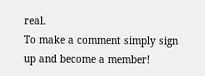real.
To make a comment simply sign up and become a member!